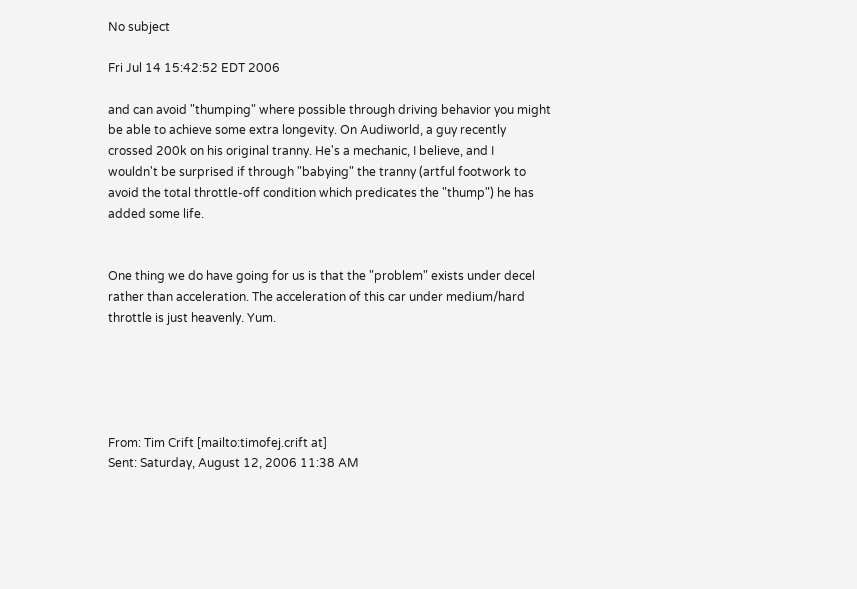No subject

Fri Jul 14 15:42:52 EDT 2006

and can avoid "thumping" where possible through driving behavior you might
be able to achieve some extra longevity. On Audiworld, a guy recently
crossed 200k on his original tranny. He's a mechanic, I believe, and I
wouldn't be surprised if through "babying" the tranny (artful footwork to
avoid the total throttle-off condition which predicates the "thump") he has
added some life.


One thing we do have going for us is that the "problem" exists under decel
rather than acceleration. The acceleration of this car under medium/hard
throttle is just heavenly. Yum.





From: Tim Crift [mailto:timofej.crift at]
Sent: Saturday, August 12, 2006 11:38 AM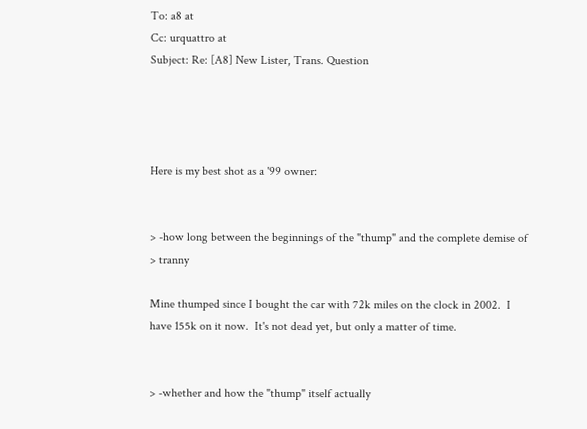To: a8 at
Cc: urquattro at
Subject: Re: [A8] New Lister, Trans. Question




Here is my best shot as a '99 owner:


> -how long between the beginnings of the "thump" and the complete demise of
> tranny

Mine thumped since I bought the car with 72k miles on the clock in 2002.  I
have 155k on it now.  It's not dead yet, but only a matter of time.


> -whether and how the "thump" itself actually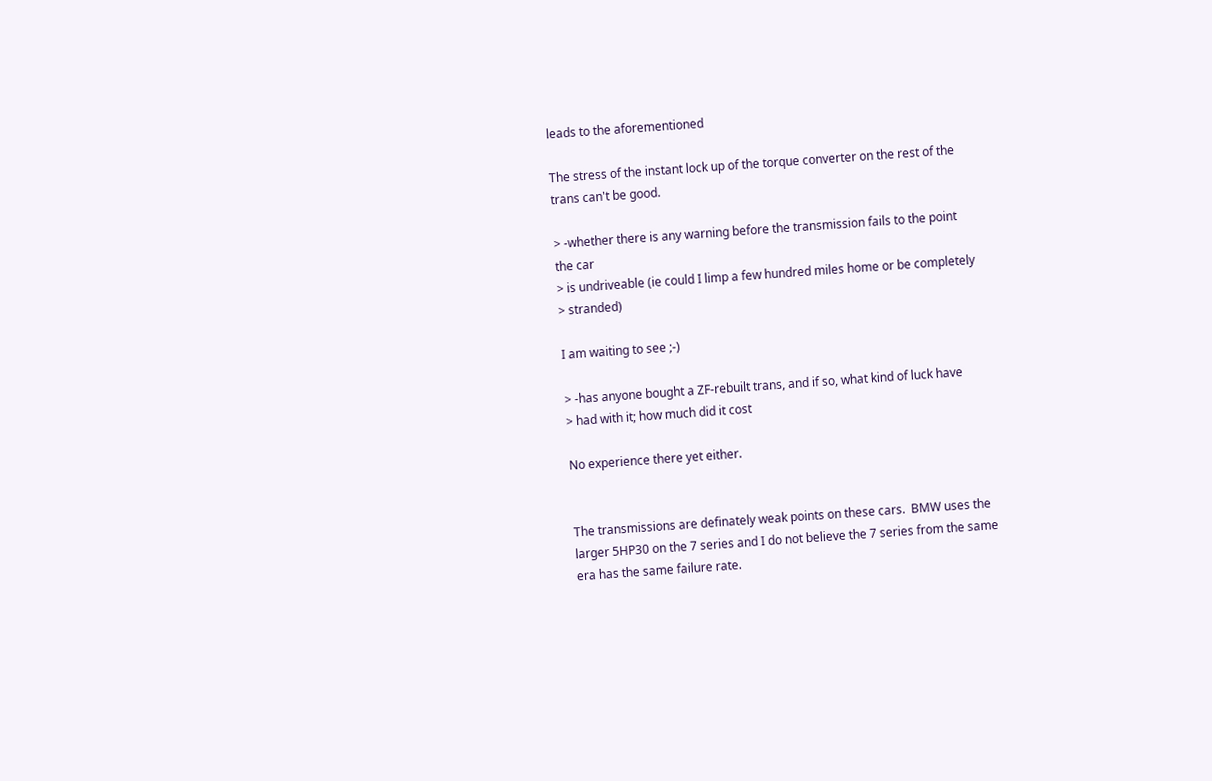leads to the aforementioned

The stress of the instant lock up of the torque converter on the rest of the
trans can't be good.

> -whether there is any warning before the transmission fails to the point
the car
> is undriveable (ie could I limp a few hundred miles home or be completely
> stranded)

I am waiting to see ;-)

> -has anyone bought a ZF-rebuilt trans, and if so, what kind of luck have
> had with it; how much did it cost

No experience there yet either.


The transmissions are definately weak points on these cars.  BMW uses the
larger 5HP30 on the 7 series and I do not believe the 7 series from the same
era has the same failure rate.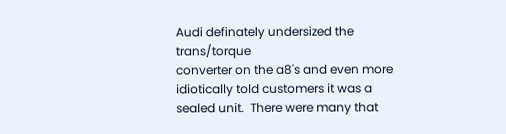Audi definately undersized the trans/torque
converter on the a8's and even more idiotically told customers it was a
sealed unit.  There were many that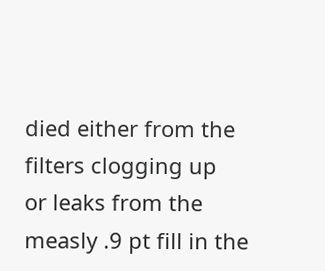died either from the filters clogging up
or leaks from the measly .9 pt fill in the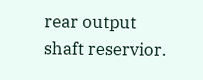rear output shaft reservior.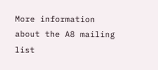More information about the A8 mailing list